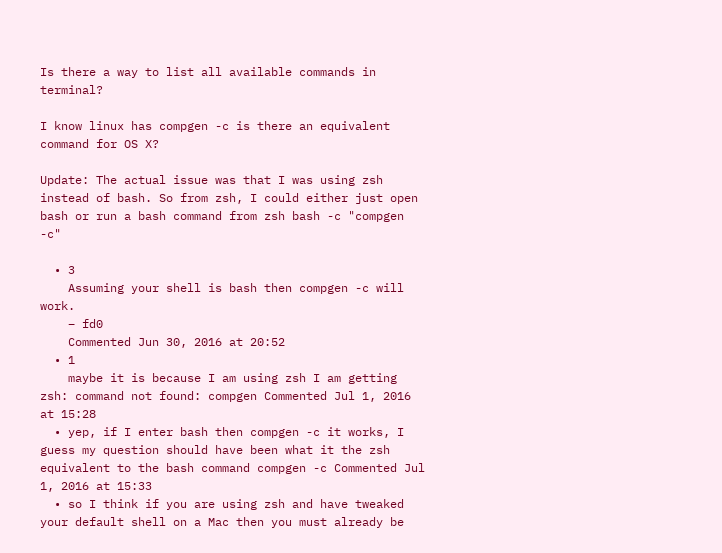Is there a way to list all available commands in terminal?

I know linux has compgen -c is there an equivalent command for OS X?

Update: The actual issue was that I was using zsh instead of bash. So from zsh, I could either just open bash or run a bash command from zsh bash -c "compgen -c"

  • 3
    Assuming your shell is bash then compgen -c will work.
    – fd0
    Commented Jun 30, 2016 at 20:52
  • 1
    maybe it is because I am using zsh I am getting zsh: command not found: compgen Commented Jul 1, 2016 at 15:28
  • yep, if I enter bash then compgen -c it works, I guess my question should have been what it the zsh equivalent to the bash command compgen -c Commented Jul 1, 2016 at 15:33
  • so I think if you are using zsh and have tweaked your default shell on a Mac then you must already be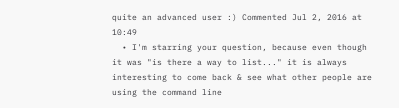quite an advanced user :) Commented Jul 2, 2016 at 10:49
  • I'm starring your question, because even though it was "is there a way to list..." it is always interesting to come back & see what other people are using the command line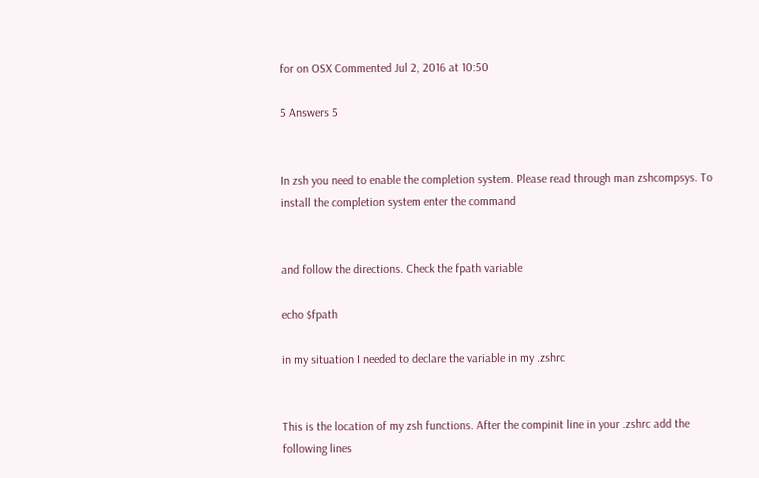for on OSX Commented Jul 2, 2016 at 10:50

5 Answers 5


In zsh you need to enable the completion system. Please read through man zshcompsys. To install the completion system enter the command


and follow the directions. Check the fpath variable

echo $fpath

in my situation I needed to declare the variable in my .zshrc


This is the location of my zsh functions. After the compinit line in your .zshrc add the following lines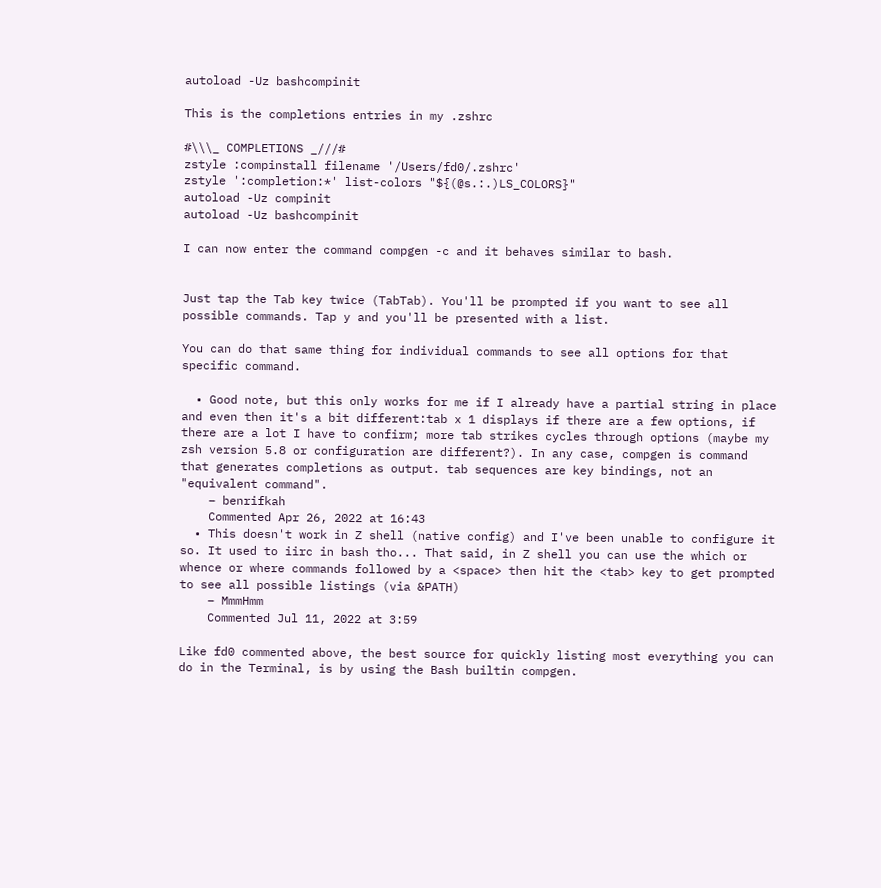autoload -Uz bashcompinit

This is the completions entries in my .zshrc

#\\\_ COMPLETIONS _///#
zstyle :compinstall filename '/Users/fd0/.zshrc'
zstyle ':completion:*' list-colors "${(@s.:.)LS_COLORS}"
autoload -Uz compinit
autoload -Uz bashcompinit

I can now enter the command compgen -c and it behaves similar to bash.


Just tap the Tab key twice (TabTab). You'll be prompted if you want to see all possible commands. Tap y and you'll be presented with a list.

You can do that same thing for individual commands to see all options for that specific command.

  • Good note, but this only works for me if I already have a partial string in place and even then it's a bit different:tab x 1 displays if there are a few options, if there are a lot I have to confirm; more tab strikes cycles through options (maybe my zsh version 5.8 or configuration are different?). In any case, compgen is command that generates completions as output. tab sequences are key bindings, not an "equivalent command".
    – benrifkah
    Commented Apr 26, 2022 at 16:43
  • This doesn't work in Z shell (native config) and I've been unable to configure it so. It used to iirc in bash tho... That said, in Z shell you can use the which or whence or where commands followed by a <space> then hit the <tab> key to get prompted to see all possible listings (via &PATH)
    – MmmHmm
    Commented Jul 11, 2022 at 3:59

Like fd0 commented above, the best source for quickly listing most everything you can do in the Terminal, is by using the Bash builtin compgen.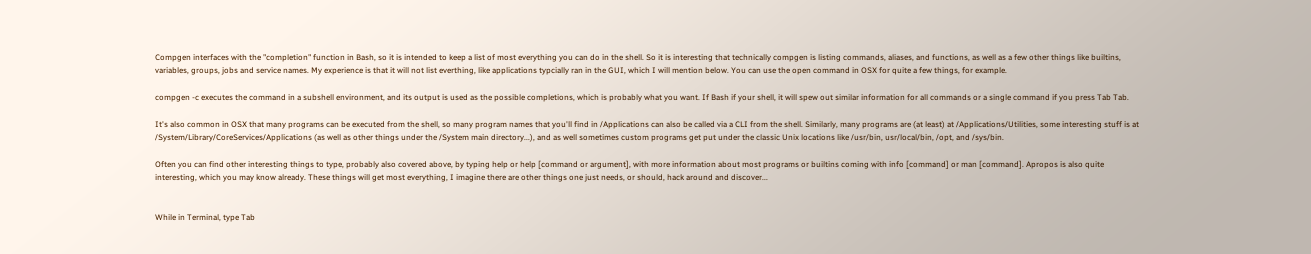Compgen interfaces with the "completion" function in Bash, so it is intended to keep a list of most everything you can do in the shell. So it is interesting that technically compgen is listing commands, aliases, and functions, as well as a few other things like builtins, variables, groups, jobs and service names. My experience is that it will not list everthing, like applications typcially ran in the GUI, which I will mention below. You can use the open command in OSX for quite a few things, for example.

compgen -c executes the command in a subshell environment, and its output is used as the possible completions, which is probably what you want. If Bash if your shell, it will spew out similar information for all commands or a single command if you press Tab Tab.

It's also common in OSX that many programs can be executed from the shell, so many program names that you'll find in /Applications can also be called via a CLI from the shell. Similarly, many programs are (at least) at /Applications/Utilities, some interesting stuff is at /System/Library/CoreServices/Applications (as well as other things under the /System main directory...), and as well sometimes custom programs get put under the classic Unix locations like /usr/bin, usr/local/bin, /opt, and /sys/bin.

Often you can find other interesting things to type, probably also covered above, by typing help or help [command or argument], with more information about most programs or builtins coming with info [command] or man [command]. Apropos is also quite interesting, which you may know already. These things will get most everything, I imagine there are other things one just needs, or should, hack around and discover...


While in Terminal, type Tab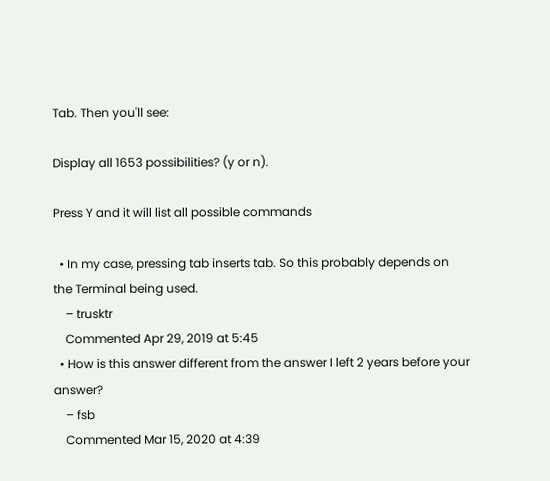Tab. Then you'll see:

Display all 1653 possibilities? (y or n).

Press Y and it will list all possible commands

  • In my case, pressing tab inserts tab. So this probably depends on the Terminal being used.
    – trusktr
    Commented Apr 29, 2019 at 5:45
  • How is this answer different from the answer I left 2 years before your answer?
    – fsb
    Commented Mar 15, 2020 at 4:39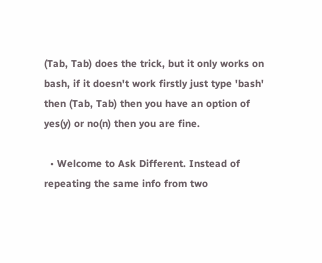(Tab, Tab) does the trick, but it only works on bash, if it doesn't work firstly just type 'bash' then (Tab, Tab) then you have an option of yes(y) or no(n) then you are fine.

  • Welcome to Ask Different. Instead of repeating the same info from two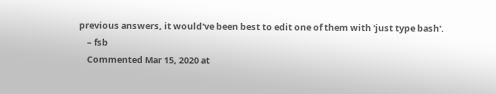previous answers, it would've been best to edit one of them with 'just type bash'.
    – fsb
    Commented Mar 15, 2020 at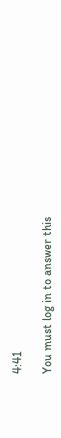4:41

You must log in to answer this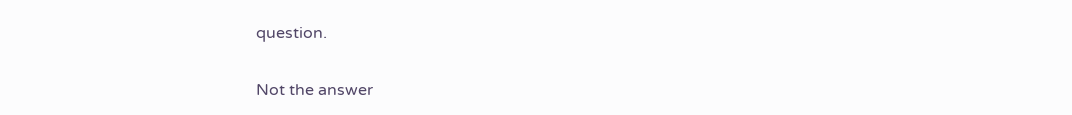question.

Not the answer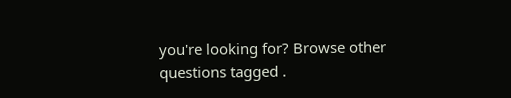you're looking for? Browse other questions tagged .